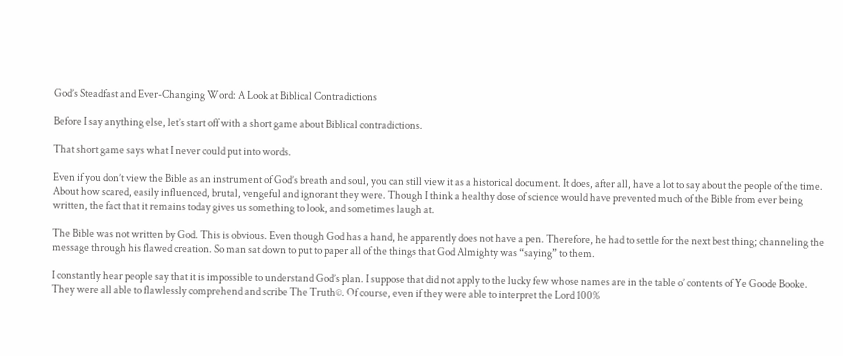God’s Steadfast and Ever-Changing Word: A Look at Biblical Contradictions

Before I say anything else, let’s start off with a short game about Biblical contradictions.

That short game says what I never could put into words.

Even if you don’t view the Bible as an instrument of God’s breath and soul, you can still view it as a historical document. It does, after all, have a lot to say about the people of the time. About how scared, easily influenced, brutal, vengeful and ignorant they were. Though I think a healthy dose of science would have prevented much of the Bible from ever being written, the fact that it remains today gives us something to look, and sometimes laugh at.

The Bible was not written by God. This is obvious. Even though God has a hand, he apparently does not have a pen. Therefore, he had to settle for the next best thing; channeling the message through his flawed creation. So man sat down to put to paper all of the things that God Almighty was “saying” to them.

I constantly hear people say that it is impossible to understand God’s plan. I suppose that did not apply to the lucky few whose names are in the table o’ contents of Ye Goode Booke. They were all able to flawlessly comprehend and scribe The Truth©. Of course, even if they were able to interpret the Lord 100%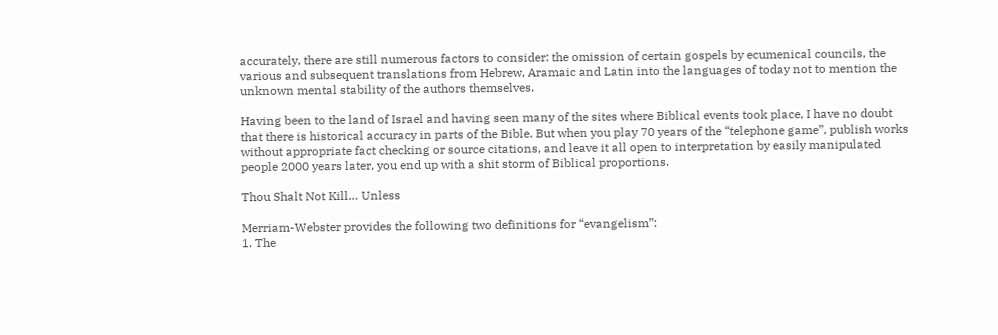accurately, there are still numerous factors to consider: the omission of certain gospels by ecumenical councils, the various and subsequent translations from Hebrew, Aramaic and Latin into the languages of today not to mention the unknown mental stability of the authors themselves.

Having been to the land of Israel and having seen many of the sites where Biblical events took place, I have no doubt that there is historical accuracy in parts of the Bible. But when you play 70 years of the “telephone game”, publish works without appropriate fact checking or source citations, and leave it all open to interpretation by easily manipulated people 2000 years later, you end up with a shit storm of Biblical proportions.

Thou Shalt Not Kill… Unless

Merriam-Webster provides the following two definitions for “evangelism”:
1. The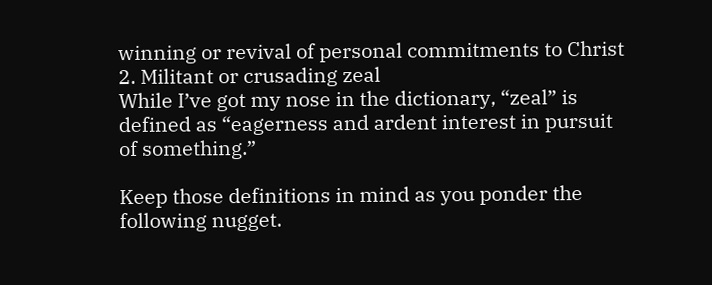winning or revival of personal commitments to Christ
2. Militant or crusading zeal
While I’ve got my nose in the dictionary, “zeal” is defined as “eagerness and ardent interest in pursuit of something.”

Keep those definitions in mind as you ponder the following nugget.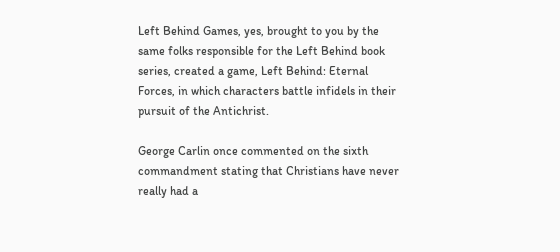Left Behind Games, yes, brought to you by the same folks responsible for the Left Behind book series, created a game, Left Behind: Eternal Forces, in which characters battle infidels in their pursuit of the Antichrist.

George Carlin once commented on the sixth commandment stating that Christians have never really had a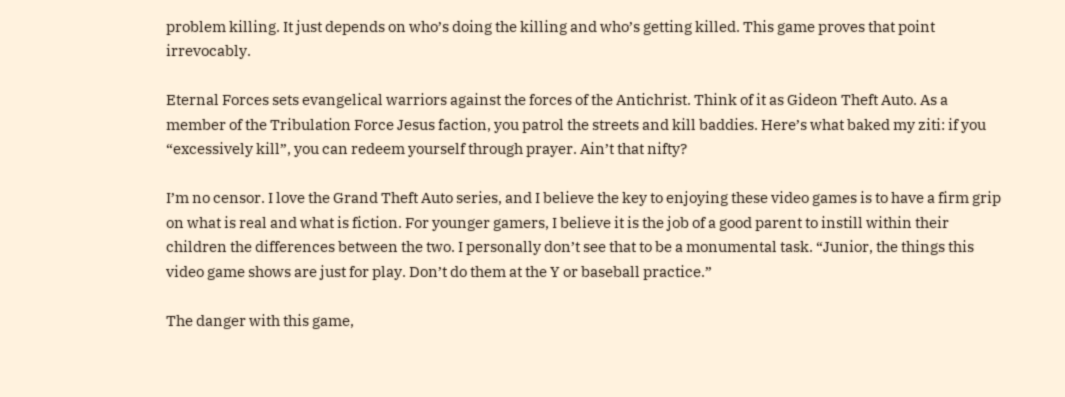problem killing. It just depends on who’s doing the killing and who’s getting killed. This game proves that point irrevocably.

Eternal Forces sets evangelical warriors against the forces of the Antichrist. Think of it as Gideon Theft Auto. As a member of the Tribulation Force Jesus faction, you patrol the streets and kill baddies. Here’s what baked my ziti: if you “excessively kill”, you can redeem yourself through prayer. Ain’t that nifty?

I’m no censor. I love the Grand Theft Auto series, and I believe the key to enjoying these video games is to have a firm grip on what is real and what is fiction. For younger gamers, I believe it is the job of a good parent to instill within their children the differences between the two. I personally don’t see that to be a monumental task. “Junior, the things this video game shows are just for play. Don’t do them at the Y or baseball practice.”

The danger with this game,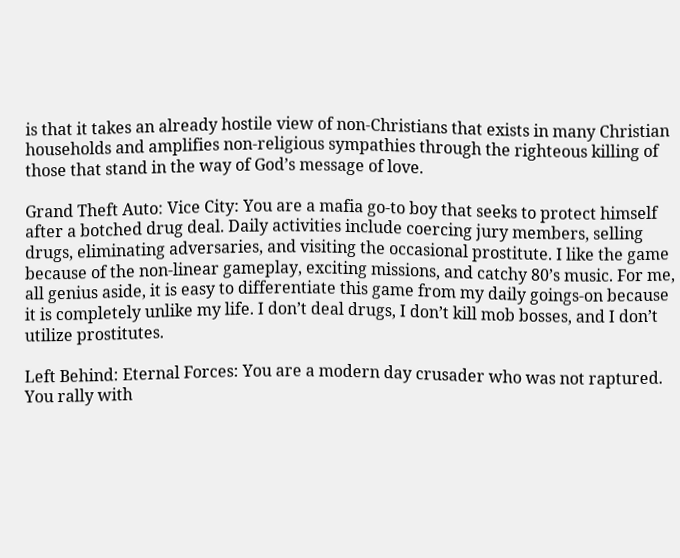is that it takes an already hostile view of non-Christians that exists in many Christian households and amplifies non-religious sympathies through the righteous killing of those that stand in the way of God’s message of love.

Grand Theft Auto: Vice City: You are a mafia go-to boy that seeks to protect himself after a botched drug deal. Daily activities include coercing jury members, selling drugs, eliminating adversaries, and visiting the occasional prostitute. I like the game because of the non-linear gameplay, exciting missions, and catchy 80’s music. For me, all genius aside, it is easy to differentiate this game from my daily goings-on because it is completely unlike my life. I don’t deal drugs, I don’t kill mob bosses, and I don’t utilize prostitutes.

Left Behind: Eternal Forces: You are a modern day crusader who was not raptured. You rally with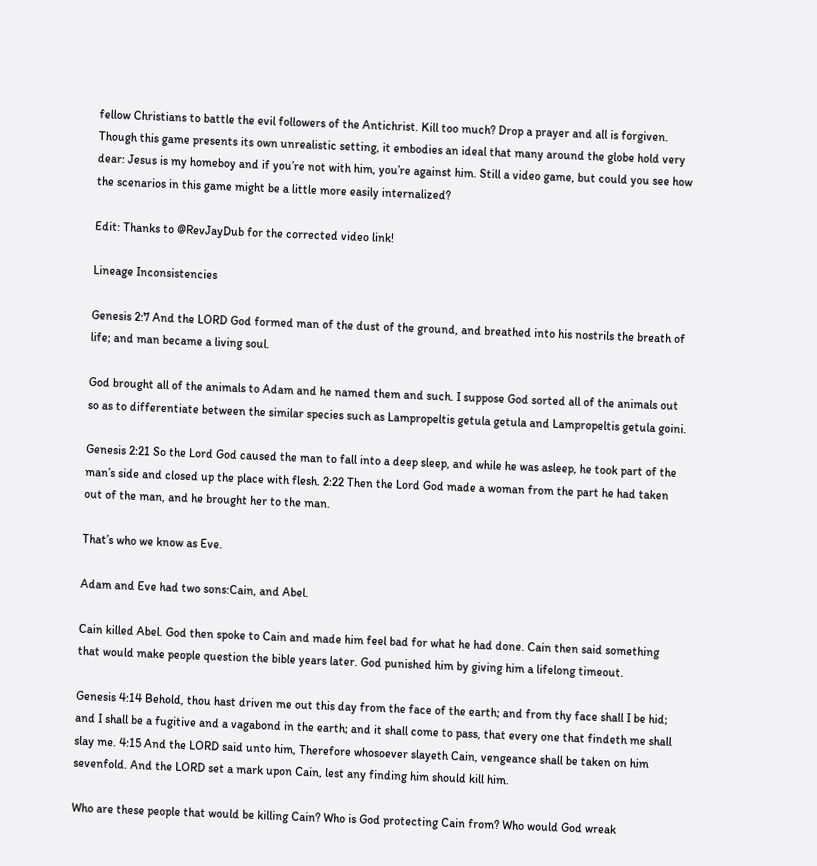fellow Christians to battle the evil followers of the Antichrist. Kill too much? Drop a prayer and all is forgiven. Though this game presents its own unrealistic setting, it embodies an ideal that many around the globe hold very dear: Jesus is my homeboy and if you’re not with him, you’re against him. Still a video game, but could you see how the scenarios in this game might be a little more easily internalized?

Edit: Thanks to @RevJayDub for the corrected video link!

Lineage Inconsistencies

Genesis 2:7 And the LORD God formed man of the dust of the ground, and breathed into his nostrils the breath of life; and man became a living soul.

God brought all of the animals to Adam and he named them and such. I suppose God sorted all of the animals out so as to differentiate between the similar species such as Lampropeltis getula getula and Lampropeltis getula goini.

Genesis 2:21 So the Lord God caused the man to fall into a deep sleep, and while he was asleep, he took part of the man’s side and closed up the place with flesh. 2:22 Then the Lord God made a woman from the part he had taken out of the man, and he brought her to the man.

That’s who we know as Eve.

Adam and Eve had two sons:Cain, and Abel.

Cain killed Abel. God then spoke to Cain and made him feel bad for what he had done. Cain then said something that would make people question the bible years later. God punished him by giving him a lifelong timeout.

Genesis 4:14 Behold, thou hast driven me out this day from the face of the earth; and from thy face shall I be hid; and I shall be a fugitive and a vagabond in the earth; and it shall come to pass, that every one that findeth me shall slay me. 4:15 And the LORD said unto him, Therefore whosoever slayeth Cain, vengeance shall be taken on him sevenfold. And the LORD set a mark upon Cain, lest any finding him should kill him.

Who are these people that would be killing Cain? Who is God protecting Cain from? Who would God wreak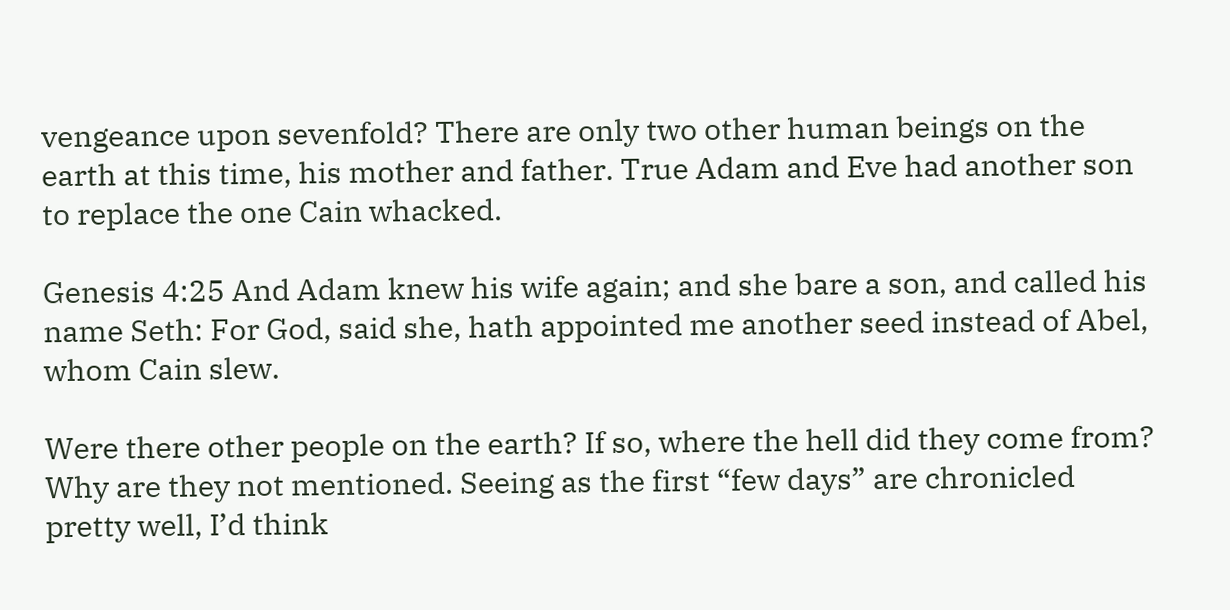vengeance upon sevenfold? There are only two other human beings on the earth at this time, his mother and father. True Adam and Eve had another son to replace the one Cain whacked.

Genesis 4:25 And Adam knew his wife again; and she bare a son, and called his name Seth: For God, said she, hath appointed me another seed instead of Abel, whom Cain slew.

Were there other people on the earth? If so, where the hell did they come from? Why are they not mentioned. Seeing as the first “few days” are chronicled pretty well, I’d think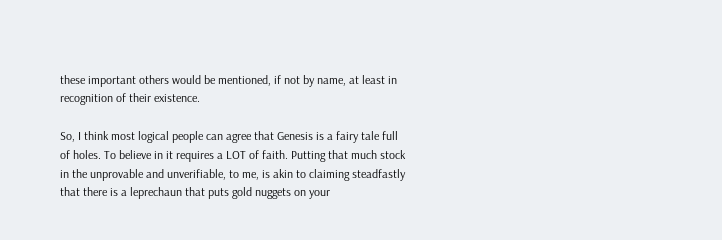these important others would be mentioned, if not by name, at least in recognition of their existence.

So, I think most logical people can agree that Genesis is a fairy tale full of holes. To believe in it requires a LOT of faith. Putting that much stock in the unprovable and unverifiable, to me, is akin to claiming steadfastly that there is a leprechaun that puts gold nuggets on your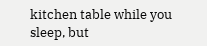kitchen table while you sleep, but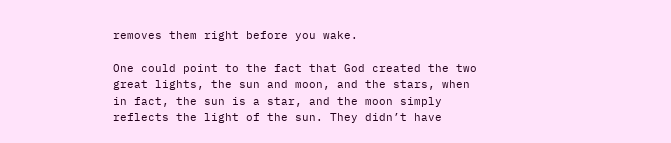removes them right before you wake.

One could point to the fact that God created the two great lights, the sun and moon, and the stars, when in fact, the sun is a star, and the moon simply reflects the light of the sun. They didn’t have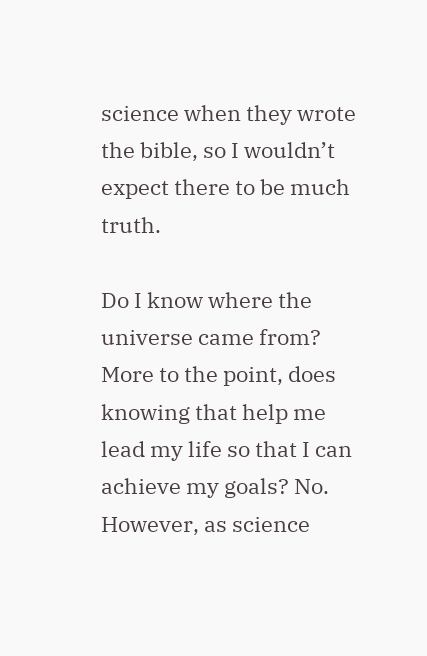science when they wrote the bible, so I wouldn’t expect there to be much truth.

Do I know where the universe came from? More to the point, does knowing that help me lead my life so that I can achieve my goals? No. However, as science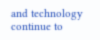and technology continue to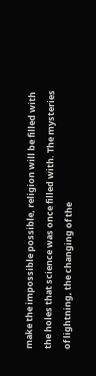make the impossible possible, religion will be filled with the holes that science was once filled with. The mysteries of lightning, the changing of the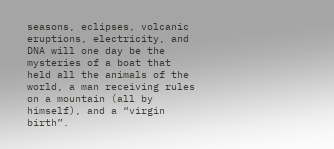seasons, eclipses, volcanic eruptions, electricity, and DNA will one day be the mysteries of a boat that held all the animals of the world, a man receiving rules on a mountain (all by himself), and a “virgin birth”.